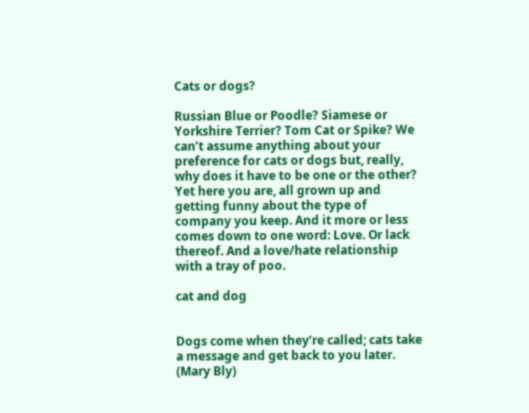Cats or dogs?

Russian Blue or Poodle? Siamese or Yorkshire Terrier? Tom Cat or Spike? We can’t assume anything about your preference for cats or dogs but, really, why does it have to be one or the other? Yet here you are, all grown up and getting funny about the type of company you keep. And it more or less comes down to one word: Love. Or lack thereof. And a love/hate relationship with a tray of poo.

cat and dog


Dogs come when they’re called; cats take a message and get back to you later. (Mary Bly)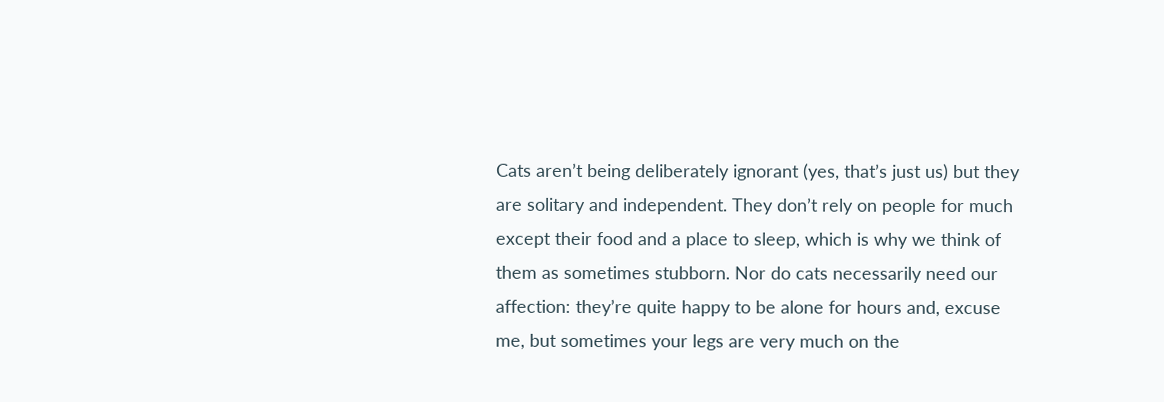Cats aren’t being deliberately ignorant (yes, that’s just us) but they are solitary and independent. They don’t rely on people for much except their food and a place to sleep, which is why we think of them as sometimes stubborn. Nor do cats necessarily need our affection: they’re quite happy to be alone for hours and, excuse me, but sometimes your legs are very much on the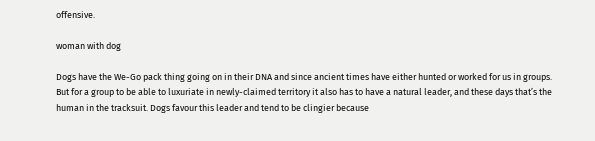offensive.

woman with dog

Dogs have the We-Go pack thing going on in their DNA and since ancient times have either hunted or worked for us in groups. But for a group to be able to luxuriate in newly-claimed territory it also has to have a natural leader, and these days that’s the human in the tracksuit. Dogs favour this leader and tend to be clingier because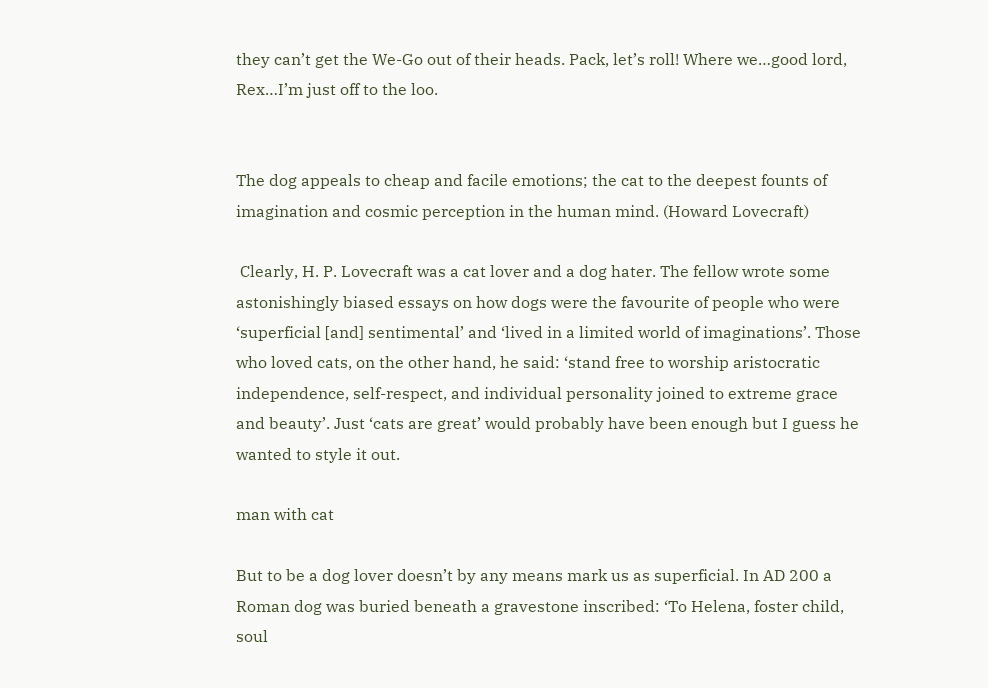they can’t get the We-Go out of their heads. Pack, let’s roll! Where we…good lord, Rex…I’m just off to the loo.


The dog appeals to cheap and facile emotions; the cat to the deepest founts of imagination and cosmic perception in the human mind. (Howard Lovecraft)

 Clearly, H. P. Lovecraft was a cat lover and a dog hater. The fellow wrote some astonishingly biased essays on how dogs were the favourite of people who were ‘superficial [and] sentimental’ and ‘lived in a limited world of imaginations’. Those who loved cats, on the other hand, he said: ‘stand free to worship aristocratic independence, self-respect, and individual personality joined to extreme grace and beauty’. Just ‘cats are great’ would probably have been enough but I guess he wanted to style it out.

man with cat

But to be a dog lover doesn’t by any means mark us as superficial. In AD 200 a Roman dog was buried beneath a gravestone inscribed: ‘To Helena, foster child, soul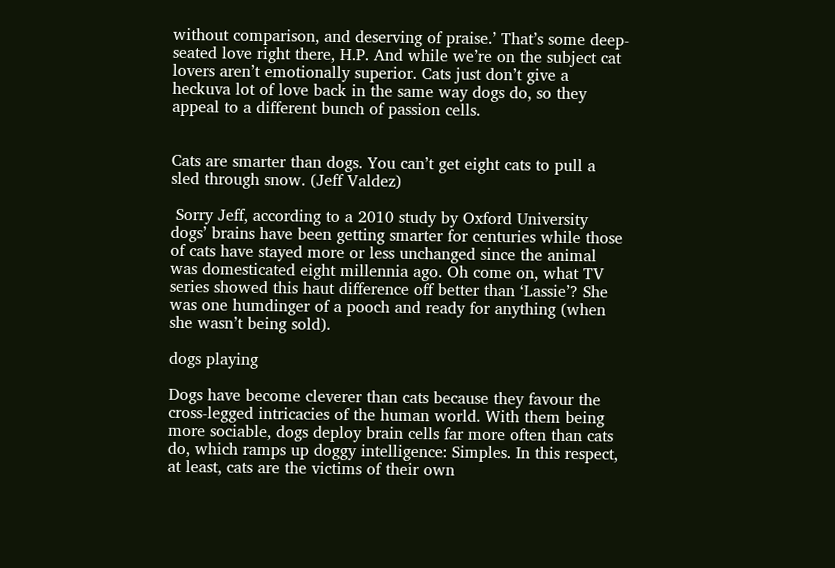without comparison, and deserving of praise.’ That’s some deep-seated love right there, H.P. And while we’re on the subject cat lovers aren’t emotionally superior. Cats just don’t give a heckuva lot of love back in the same way dogs do, so they appeal to a different bunch of passion cells.


Cats are smarter than dogs. You can’t get eight cats to pull a sled through snow. (Jeff Valdez)

 Sorry Jeff, according to a 2010 study by Oxford University dogs’ brains have been getting smarter for centuries while those of cats have stayed more or less unchanged since the animal was domesticated eight millennia ago. Oh come on, what TV series showed this haut difference off better than ‘Lassie’? She was one humdinger of a pooch and ready for anything (when she wasn’t being sold).

dogs playing

Dogs have become cleverer than cats because they favour the cross-legged intricacies of the human world. With them being more sociable, dogs deploy brain cells far more often than cats do, which ramps up doggy intelligence: Simples. In this respect, at least, cats are the victims of their own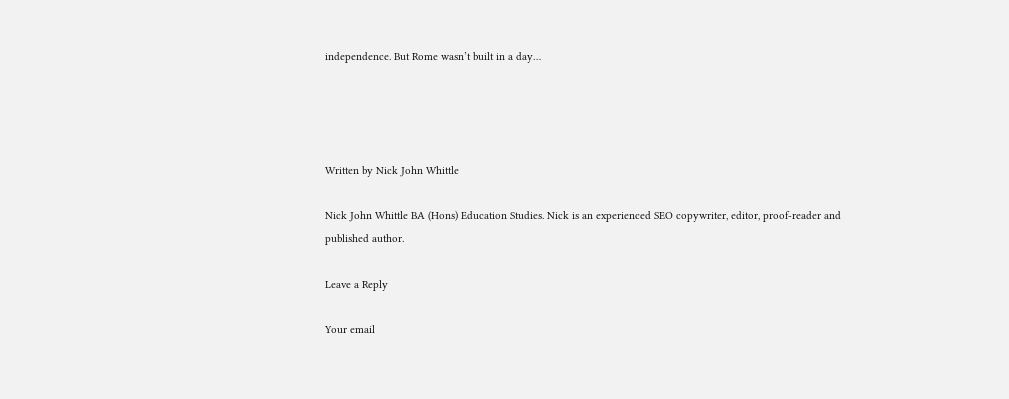independence. But Rome wasn’t built in a day…




Written by Nick John Whittle

Nick John Whittle BA (Hons) Education Studies. Nick is an experienced SEO copywriter, editor, proof-reader and published author.

Leave a Reply

Your email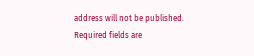address will not be published. Required fields are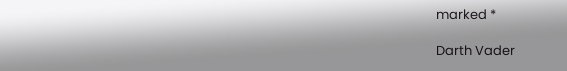marked *

Darth Vader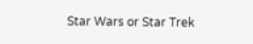Star Wars or Star Trek